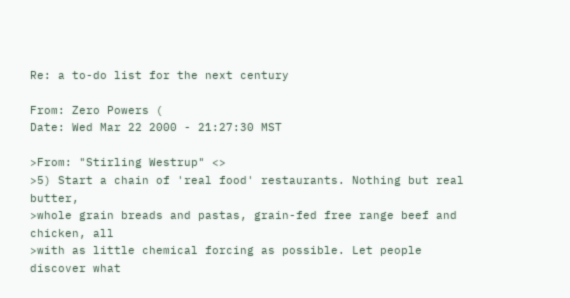Re: a to-do list for the next century

From: Zero Powers (
Date: Wed Mar 22 2000 - 21:27:30 MST

>From: "Stirling Westrup" <>
>5) Start a chain of 'real food' restaurants. Nothing but real butter,
>whole grain breads and pastas, grain-fed free range beef and chicken, all
>with as little chemical forcing as possible. Let people discover what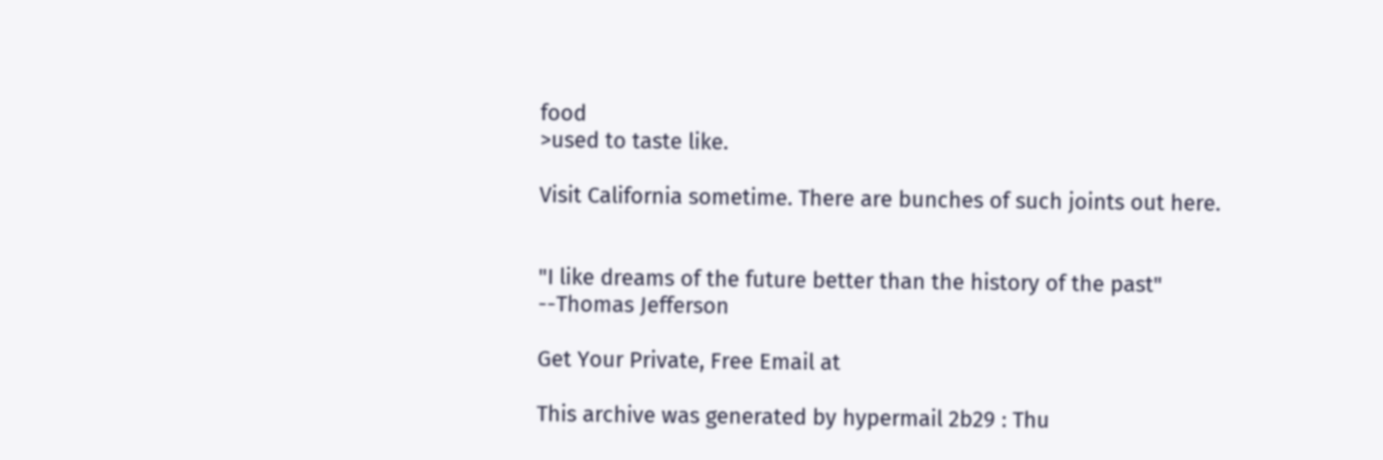food
>used to taste like.

Visit California sometime. There are bunches of such joints out here.


"I like dreams of the future better than the history of the past"
--Thomas Jefferson

Get Your Private, Free Email at

This archive was generated by hypermail 2b29 : Thu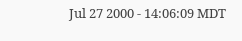Jul 27 2000 - 14:06:09 MDT